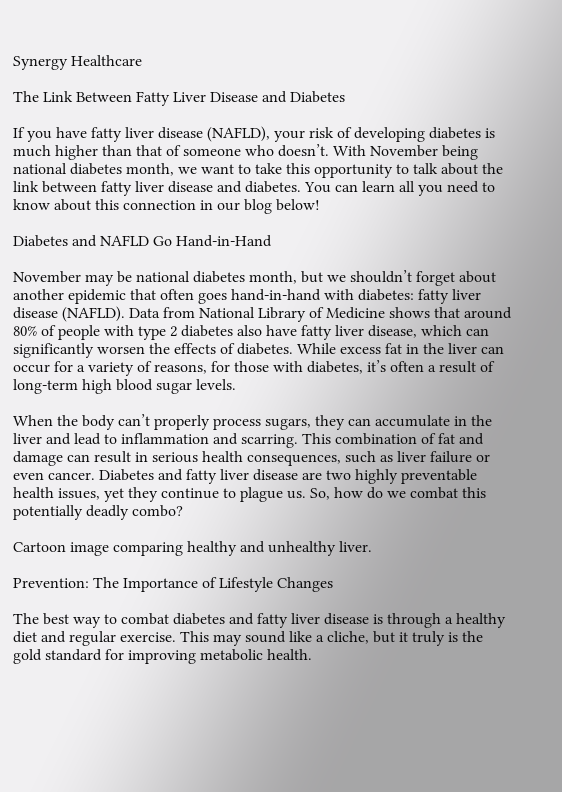Synergy Healthcare

The Link Between Fatty Liver Disease and Diabetes

If you have fatty liver disease (NAFLD), your risk of developing diabetes is much higher than that of someone who doesn’t. With November being national diabetes month, we want to take this opportunity to talk about the link between fatty liver disease and diabetes. You can learn all you need to know about this connection in our blog below!

Diabetes and NAFLD Go Hand-in-Hand

November may be national diabetes month, but we shouldn’t forget about another epidemic that often goes hand-in-hand with diabetes: fatty liver disease (NAFLD). Data from National Library of Medicine shows that around 80% of people with type 2 diabetes also have fatty liver disease, which can significantly worsen the effects of diabetes. While excess fat in the liver can occur for a variety of reasons, for those with diabetes, it’s often a result of long-term high blood sugar levels.

When the body can’t properly process sugars, they can accumulate in the liver and lead to inflammation and scarring. This combination of fat and damage can result in serious health consequences, such as liver failure or even cancer. Diabetes and fatty liver disease are two highly preventable health issues, yet they continue to plague us. So, how do we combat this potentially deadly combo?

Cartoon image comparing healthy and unhealthy liver.

Prevention: The Importance of Lifestyle Changes

The best way to combat diabetes and fatty liver disease is through a healthy diet and regular exercise. This may sound like a cliche, but it truly is the gold standard for improving metabolic health.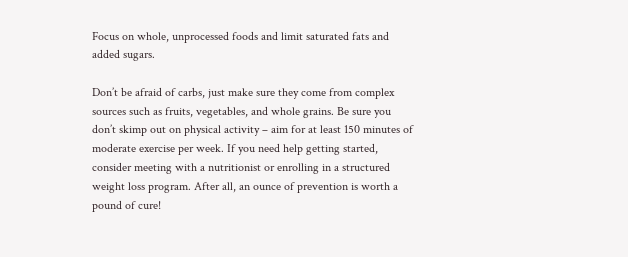Focus on whole, unprocessed foods and limit saturated fats and added sugars.

Don’t be afraid of carbs, just make sure they come from complex sources such as fruits, vegetables, and whole grains. Be sure you don’t skimp out on physical activity – aim for at least 150 minutes of moderate exercise per week. If you need help getting started, consider meeting with a nutritionist or enrolling in a structured weight loss program. After all, an ounce of prevention is worth a pound of cure!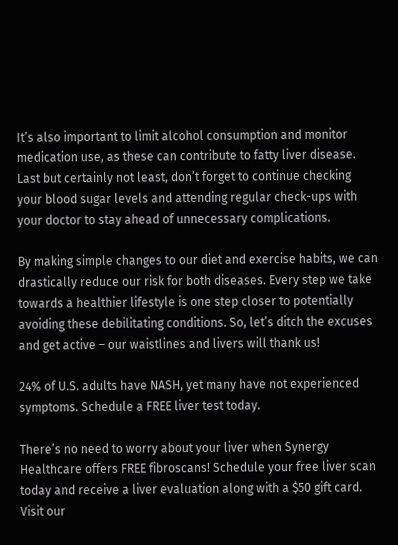It’s also important to limit alcohol consumption and monitor medication use, as these can contribute to fatty liver disease. Last but certainly not least, don’t forget to continue checking your blood sugar levels and attending regular check-ups with your doctor to stay ahead of unnecessary complications.

By making simple changes to our diet and exercise habits, we can drastically reduce our risk for both diseases. Every step we take towards a healthier lifestyle is one step closer to potentially avoiding these debilitating conditions. So, let’s ditch the excuses and get active – our waistlines and livers will thank us!

24% of U.S. adults have NASH, yet many have not experienced symptoms. Schedule a FREE liver test today.

There’s no need to worry about your liver when Synergy Healthcare offers FREE fibroscans! Schedule your free liver scan today and receive a liver evaluation along with a $50 gift card. Visit our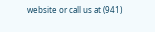website or call us at (941)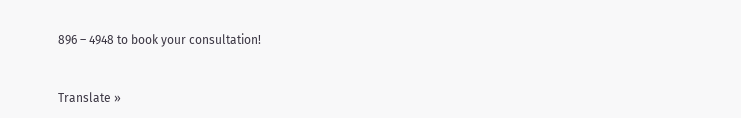896 – 4948 to book your consultation!


Translate »